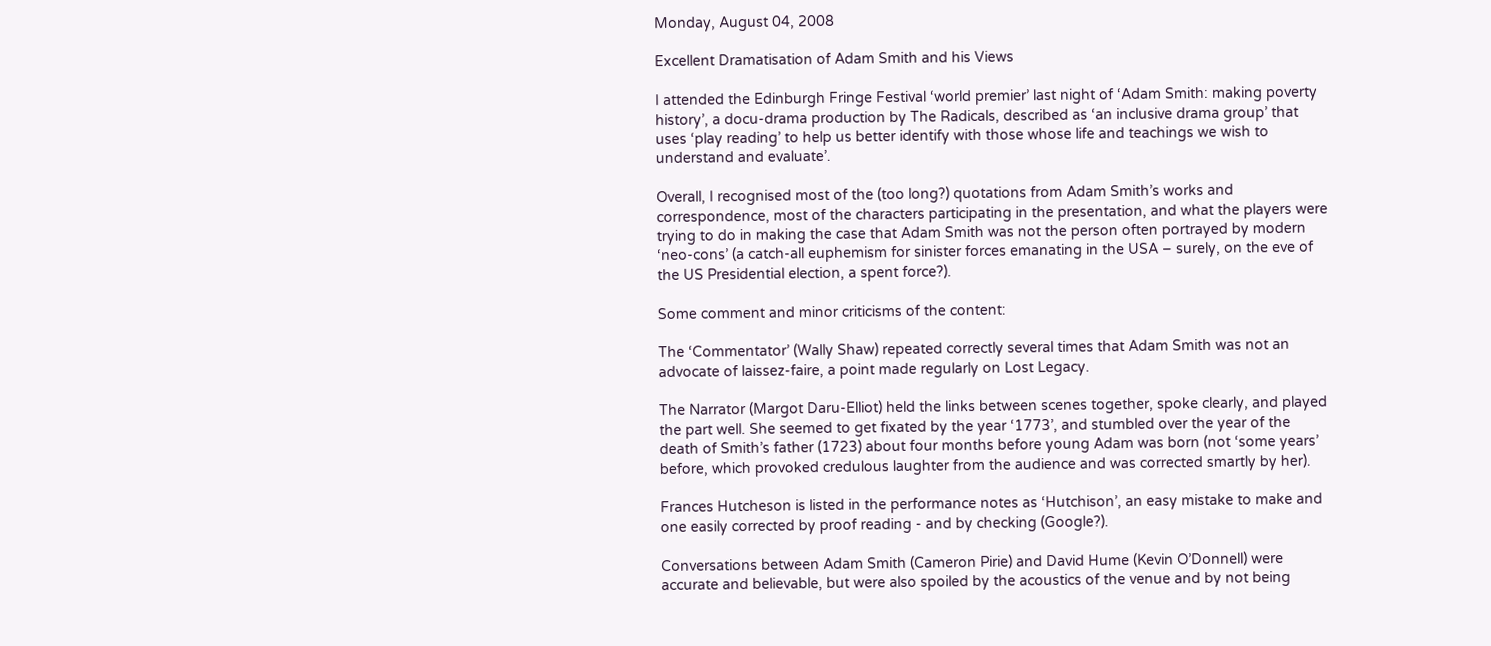Monday, August 04, 2008

Excellent Dramatisation of Adam Smith and his Views

I attended the Edinburgh Fringe Festival ‘world premier’ last night of ‘Adam Smith: making poverty history’, a docu-drama production by The Radicals, described as ‘an inclusive drama group’ that uses ‘play reading’ to help us better identify with those whose life and teachings we wish to understand and evaluate’.

Overall, I recognised most of the (too long?) quotations from Adam Smith’s works and correspondence, most of the characters participating in the presentation, and what the players were trying to do in making the case that Adam Smith was not the person often portrayed by modern ‘neo-cons’ (a catch-all euphemism for sinister forces emanating in the USA – surely, on the eve of the US Presidential election, a spent force?).

Some comment and minor criticisms of the content:

The ‘Commentator’ (Wally Shaw) repeated correctly several times that Adam Smith was not an advocate of laissez-faire, a point made regularly on Lost Legacy.

The Narrator (Margot Daru-Elliot) held the links between scenes together, spoke clearly, and played the part well. She seemed to get fixated by the year ‘1773’, and stumbled over the year of the death of Smith’s father (1723) about four months before young Adam was born (not ‘some years’ before, which provoked credulous laughter from the audience and was corrected smartly by her).

Frances Hutcheson is listed in the performance notes as ‘Hutchison’, an easy mistake to make and one easily corrected by proof reading - and by checking (Google?).

Conversations between Adam Smith (Cameron Pirie) and David Hume (Kevin O’Donnell) were accurate and believable, but were also spoiled by the acoustics of the venue and by not being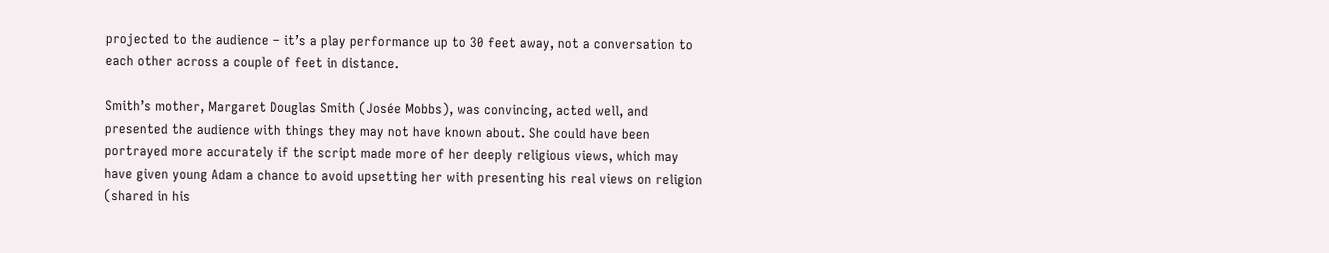projected to the audience – it’s a play performance up to 30 feet away, not a conversation to each other across a couple of feet in distance.

Smith’s mother, Margaret Douglas Smith (Josée Mobbs), was convincing, acted well, and presented the audience with things they may not have known about. She could have been portrayed more accurately if the script made more of her deeply religious views, which may have given young Adam a chance to avoid upsetting her with presenting his real views on religion (shared in his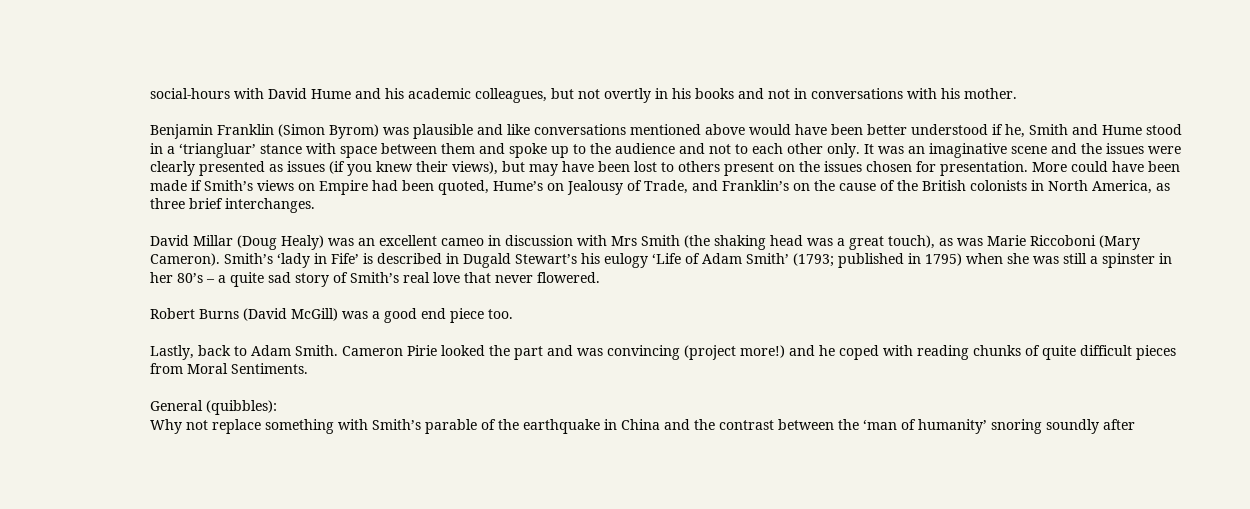social-hours with David Hume and his academic colleagues, but not overtly in his books and not in conversations with his mother.

Benjamin Franklin (Simon Byrom) was plausible and like conversations mentioned above would have been better understood if he, Smith and Hume stood in a ‘triangluar’ stance with space between them and spoke up to the audience and not to each other only. It was an imaginative scene and the issues were clearly presented as issues (if you knew their views), but may have been lost to others present on the issues chosen for presentation. More could have been made if Smith’s views on Empire had been quoted, Hume’s on Jealousy of Trade, and Franklin’s on the cause of the British colonists in North America, as three brief interchanges.

David Millar (Doug Healy) was an excellent cameo in discussion with Mrs Smith (the shaking head was a great touch), as was Marie Riccoboni (Mary Cameron). Smith’s ‘lady in Fife’ is described in Dugald Stewart’s his eulogy ‘Life of Adam Smith’ (1793; published in 1795) when she was still a spinster in her 80’s – a quite sad story of Smith’s real love that never flowered.

Robert Burns (David McGill) was a good end piece too.

Lastly, back to Adam Smith. Cameron Pirie looked the part and was convincing (project more!) and he coped with reading chunks of quite difficult pieces from Moral Sentiments.

General (quibbles):
Why not replace something with Smith’s parable of the earthquake in China and the contrast between the ‘man of humanity’ snoring soundly after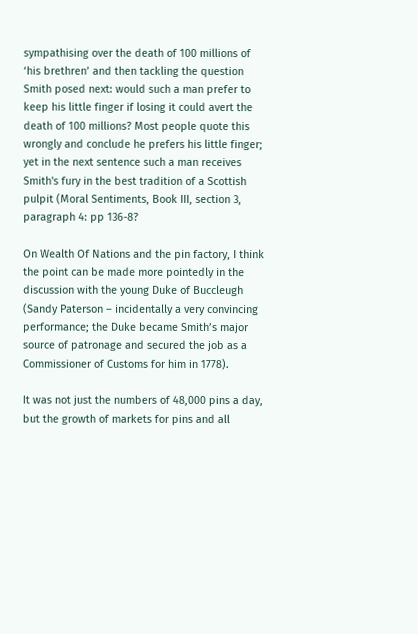sympathising over the death of 100 millions of ‘his brethren’ and then tackling the question Smith posed next: would such a man prefer to keep his little finger if losing it could avert the death of 100 millions? Most people quote this wrongly and conclude he prefers his little finger; yet in the next sentence such a man receives Smith's fury in the best tradition of a Scottish pulpit (Moral Sentiments, Book III, section 3, paragraph 4: pp 136-8?

On Wealth Of Nations and the pin factory, I think the point can be made more pointedly in the discussion with the young Duke of Buccleugh (Sandy Paterson – incidentally a very convincing performance; the Duke became Smith’s major source of patronage and secured the job as a Commissioner of Customs for him in 1778).

It was not just the numbers of 48,000 pins a day, but the growth of markets for pins and all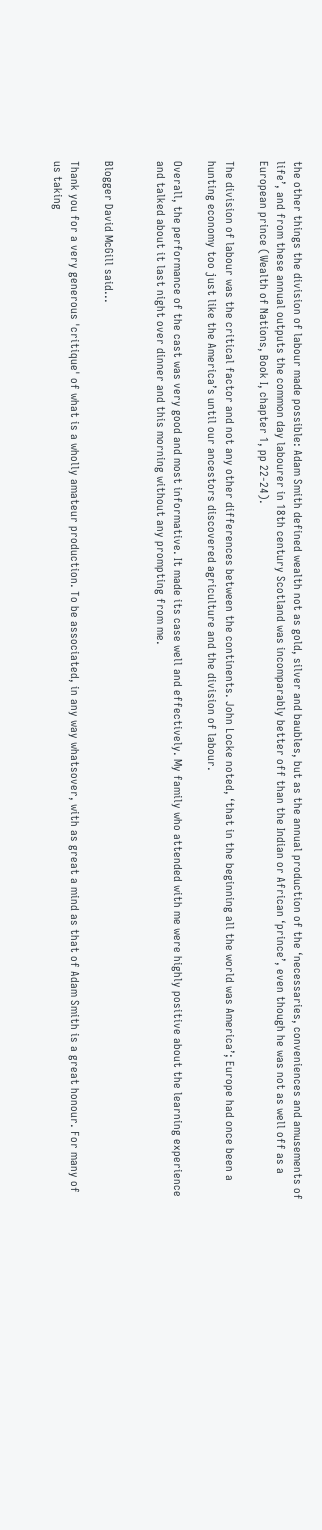the other things the division of labour made possible: Adam Smith defined wealth not as gold, silver and baubles, but as the annual production of the ‘necessaries, conveniences and amusements of life’, and from these annual outputs the common day labourer in 18th century Scotland was incomparably better off than the Indian or African ‘prince’, even though he was not as well off as a European prince (Wealth of Nations, Book I, chapter 1, pp 22-24).

The division of labour was the critical factor and not any other differences between the continents. John Locke noted, ‘that in the beginning all the world was America’; Europe had once been a hunting economy too just like the America’s until our ancestors discovered agriculture and the division of labour.

Overall, the performance of the cast was very good and most informative. It made its case well and effectively. My family who attended with me were highly positive about the learning experience and talked about it last night over dinner and this morning without any prompting from me.


Blogger David McGill said...

Thank you for a very generous 'critique' of what is a wholly amateur production. To be associated, in any way whatsover, with as great a mind as that of Adam Smith is a great honour. For many of us taking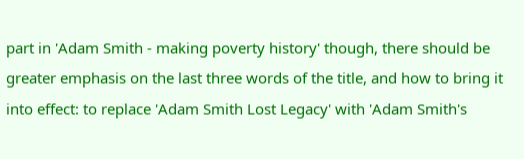part in 'Adam Smith - making poverty history' though, there should be greater emphasis on the last three words of the title, and how to bring it into effect: to replace 'Adam Smith Lost Legacy' with 'Adam Smith's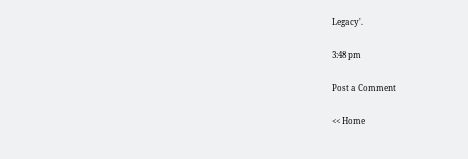Legacy'.

3:48 pm

Post a Comment

<< Home